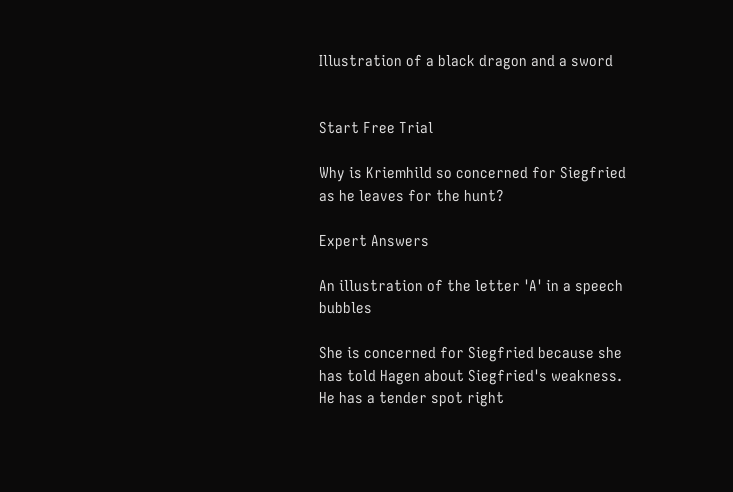Illustration of a black dragon and a sword


Start Free Trial

Why is Kriemhild so concerned for Siegfried as he leaves for the hunt?

Expert Answers

An illustration of the letter 'A' in a speech bubbles

She is concerned for Siegfried because she has told Hagen about Siegfried's weakness. He has a tender spot right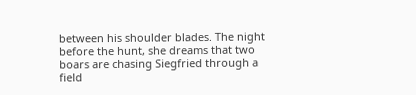between his shoulder blades. The night before the hunt, she dreams that two boars are chasing Siegfried through a field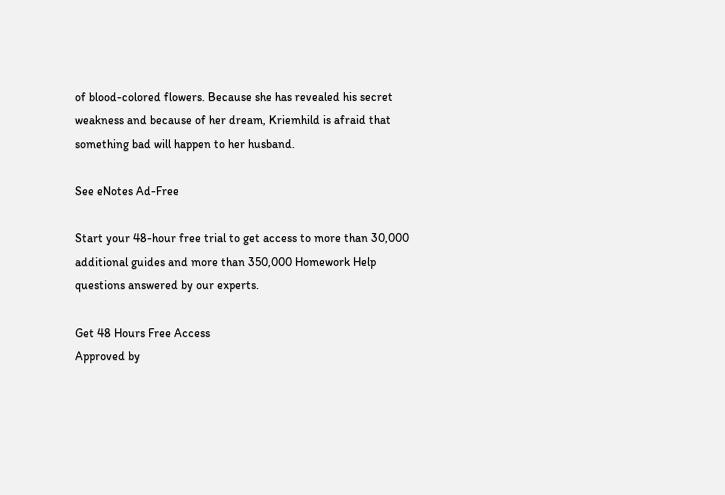of blood-colored flowers. Because she has revealed his secret weakness and because of her dream, Kriemhild is afraid that something bad will happen to her husband.

See eNotes Ad-Free

Start your 48-hour free trial to get access to more than 30,000 additional guides and more than 350,000 Homework Help questions answered by our experts.

Get 48 Hours Free Access
Approved by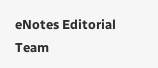eNotes Editorial Team